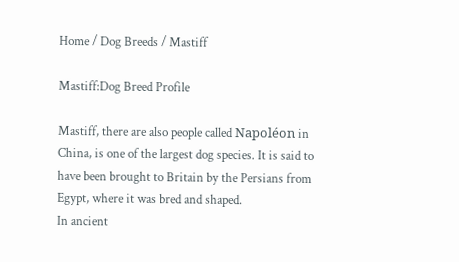Home / Dog Breeds / Mastiff

Mastiff:Dog Breed Profile

Mastiff, there are also people called Napoléon in China, is one of the largest dog species. It is said to have been brought to Britain by the Persians from Egypt, where it was bred and shaped.
In ancient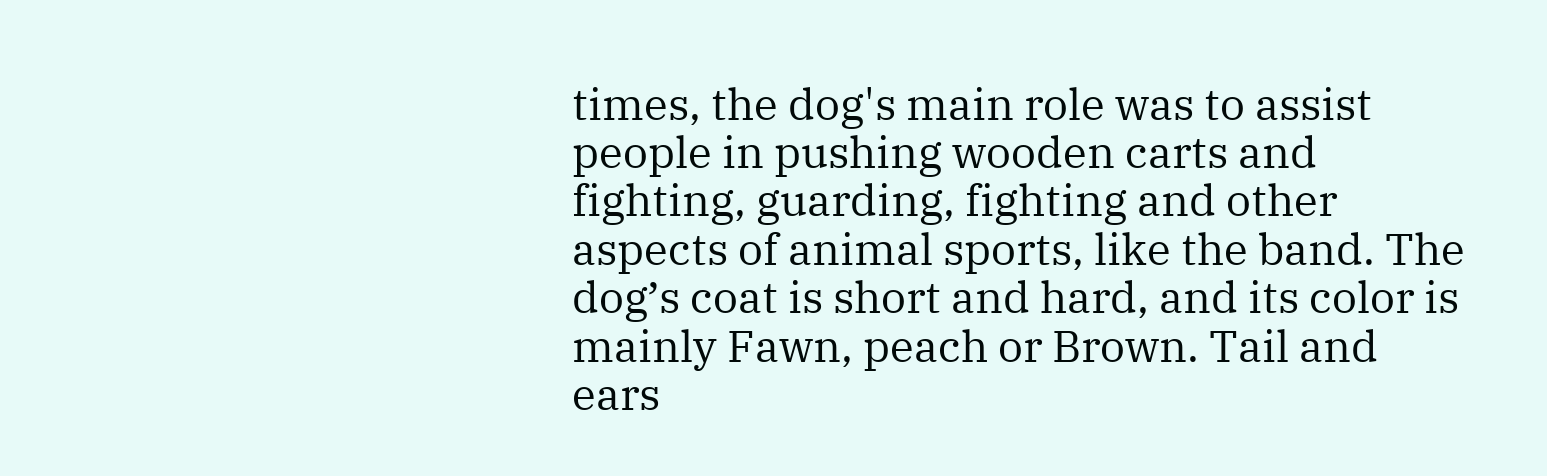times, the dog's main role was to assist people in pushing wooden carts and fighting, guarding, fighting and other aspects of animal sports, like the band. The dog’s coat is short and hard, and its color is mainly Fawn, peach or Brown. Tail and ears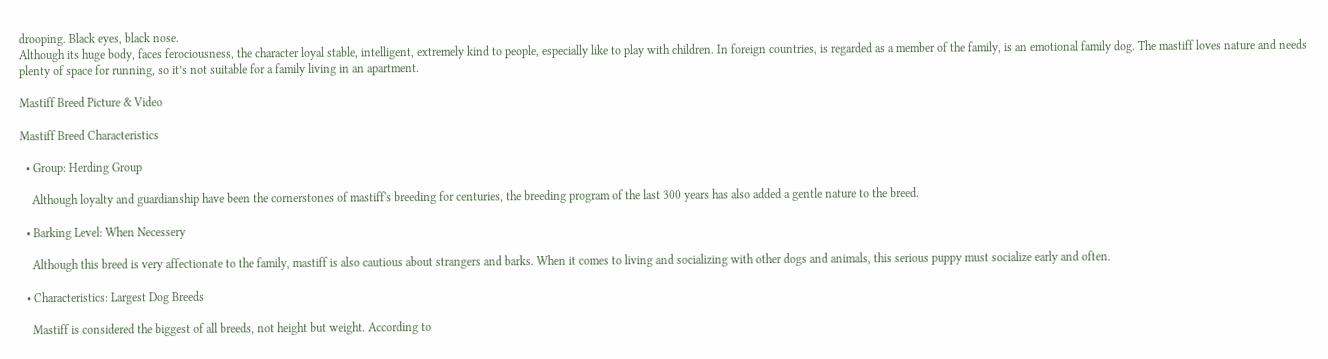drooping. Black eyes, black nose.
Although its huge body, faces ferociousness, the character loyal stable, intelligent, extremely kind to people, especially like to play with children. In foreign countries, is regarded as a member of the family, is an emotional family dog. The mastiff loves nature and needs plenty of space for running, so it’s not suitable for a family living in an apartment.

Mastiff Breed Picture & Video

Mastiff Breed Characteristics

  • Group: Herding Group

    Although loyalty and guardianship have been the cornerstones of mastiff's breeding for centuries, the breeding program of the last 300 years has also added a gentle nature to the breed.

  • Barking Level: When Necessery

    Although this breed is very affectionate to the family, mastiff is also cautious about strangers and barks. When it comes to living and socializing with other dogs and animals, this serious puppy must socialize early and often.

  • Characteristics: Largest Dog Breeds

    Mastiff is considered the biggest of all breeds, not height but weight. According to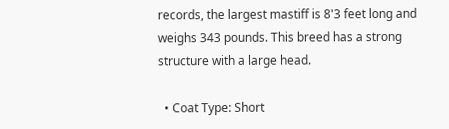records, the largest mastiff is 8'3 feet long and weighs 343 pounds. This breed has a strong structure with a large head.

  • Coat Type: Short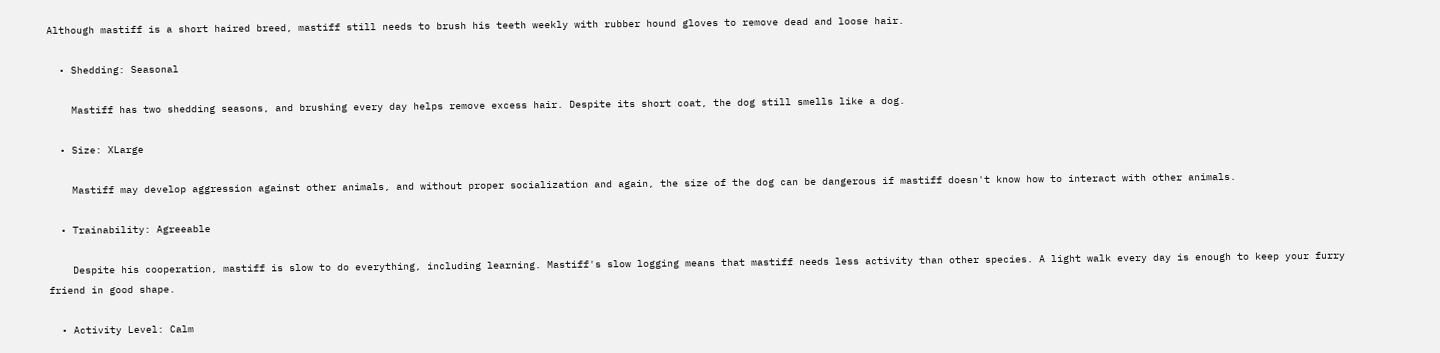Although mastiff is a short haired breed, mastiff still needs to brush his teeth weekly with rubber hound gloves to remove dead and loose hair.

  • Shedding: Seasonal

    Mastiff has two shedding seasons, and brushing every day helps remove excess hair. Despite its short coat, the dog still smells like a dog.

  • Size: XLarge

    Mastiff may develop aggression against other animals, and without proper socialization and again, the size of the dog can be dangerous if mastiff doesn't know how to interact with other animals.

  • Trainability: Agreeable

    Despite his cooperation, mastiff is slow to do everything, including learning. Mastiff's slow logging means that mastiff needs less activity than other species. A light walk every day is enough to keep your furry friend in good shape.

  • Activity Level: Calm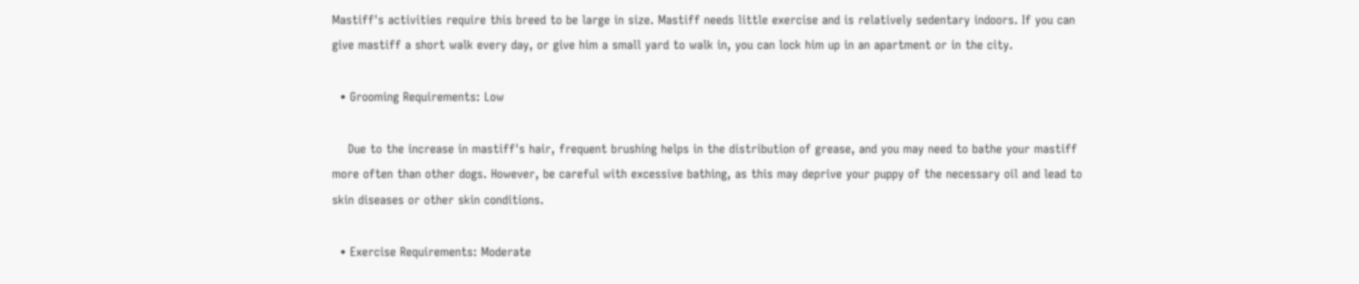Mastiff's activities require this breed to be large in size. Mastiff needs little exercise and is relatively sedentary indoors. If you can give mastiff a short walk every day, or give him a small yard to walk in, you can lock him up in an apartment or in the city.

  • Grooming Requirements: Low

    Due to the increase in mastiff's hair, frequent brushing helps in the distribution of grease, and you may need to bathe your mastiff more often than other dogs. However, be careful with excessive bathing, as this may deprive your puppy of the necessary oil and lead to skin diseases or other skin conditions.

  • Exercise Requirements: Moderate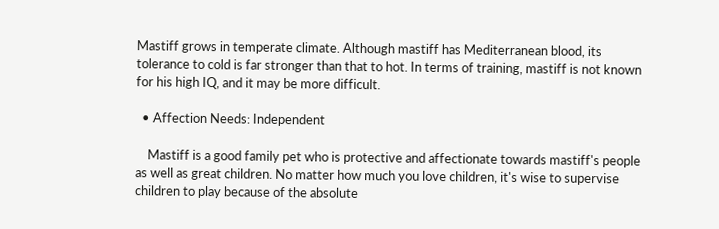Mastiff grows in temperate climate. Although mastiff has Mediterranean blood, its tolerance to cold is far stronger than that to hot. In terms of training, mastiff is not known for his high IQ, and it may be more difficult.

  • Affection Needs: Independent

    Mastiff is a good family pet who is protective and affectionate towards mastiff's people as well as great children. No matter how much you love children, it's wise to supervise children to play because of the absolute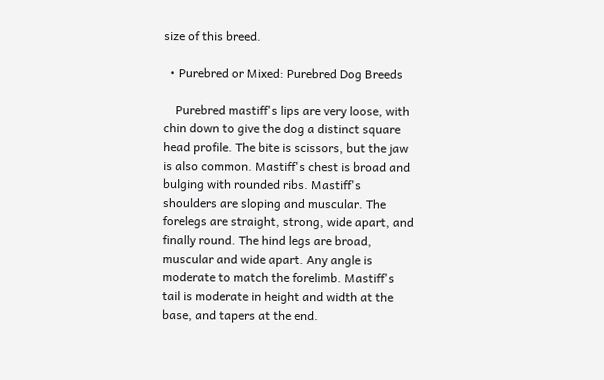size of this breed.

  • Purebred or Mixed: Purebred Dog Breeds

    Purebred mastiff's lips are very loose, with chin down to give the dog a distinct square head profile. The bite is scissors, but the jaw is also common. Mastiff's chest is broad and bulging with rounded ribs. Mastiff's shoulders are sloping and muscular. The forelegs are straight, strong, wide apart, and finally round. The hind legs are broad, muscular and wide apart. Any angle is moderate to match the forelimb. Mastiff's tail is moderate in height and width at the base, and tapers at the end.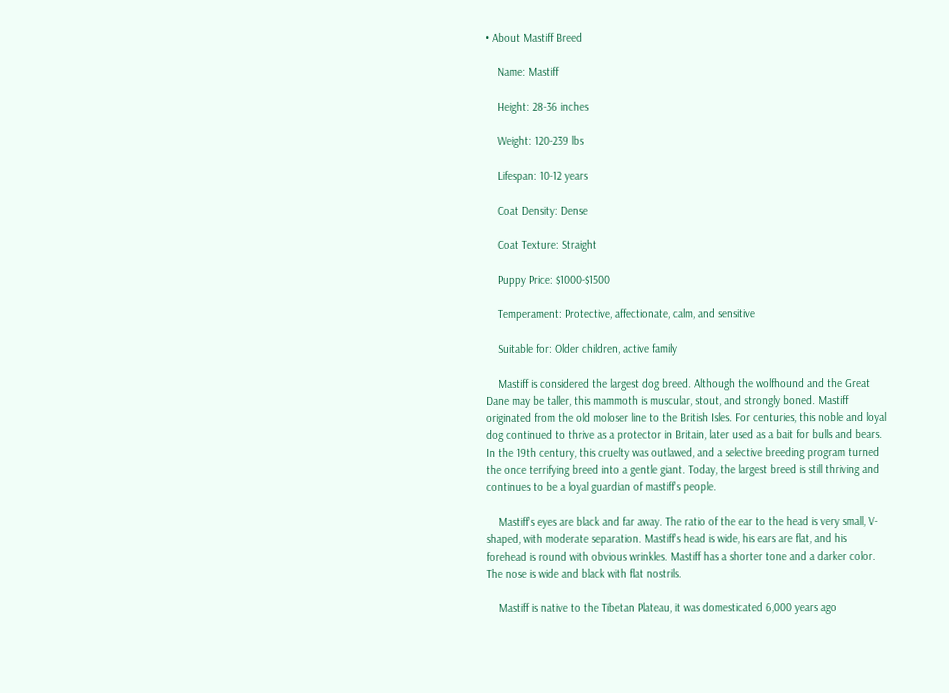• About Mastiff Breed

    Name: Mastiff

    Height: 28-36 inches

    Weight: 120-239 lbs

    Lifespan: 10-12 years

    Coat Density: Dense

    Coat Texture: Straight

    Puppy Price: $1000-$1500

    Temperament: Protective, affectionate, calm, and sensitive

    Suitable for: Older children, active family

    Mastiff is considered the largest dog breed. Although the wolfhound and the Great Dane may be taller, this mammoth is muscular, stout, and strongly boned. Mastiff originated from the old moloser line to the British Isles. For centuries, this noble and loyal dog continued to thrive as a protector in Britain, later used as a bait for bulls and bears. In the 19th century, this cruelty was outlawed, and a selective breeding program turned the once terrifying breed into a gentle giant. Today, the largest breed is still thriving and continues to be a loyal guardian of mastiff's people.

    Mastiff's eyes are black and far away. The ratio of the ear to the head is very small, V-shaped, with moderate separation. Mastiff's head is wide, his ears are flat, and his forehead is round with obvious wrinkles. Mastiff has a shorter tone and a darker color. The nose is wide and black with flat nostrils.

    Mastiff is native to the Tibetan Plateau, it was domesticated 6,000 years ago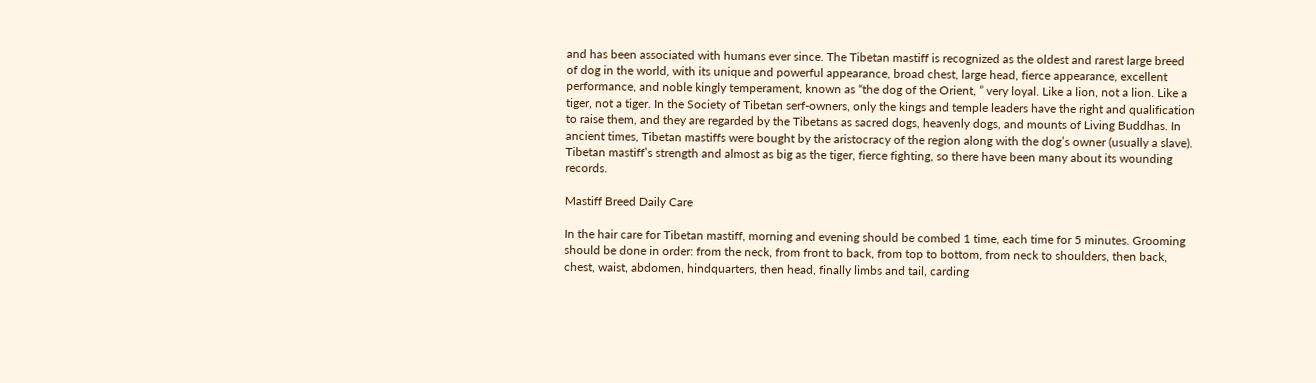and has been associated with humans ever since. The Tibetan mastiff is recognized as the oldest and rarest large breed of dog in the world, with its unique and powerful appearance, broad chest, large head, fierce appearance, excellent performance, and noble kingly temperament, known as “the dog of the Orient, ” very loyal. Like a lion, not a lion. Like a tiger, not a tiger. In the Society of Tibetan serf-owners, only the kings and temple leaders have the right and qualification to raise them, and they are regarded by the Tibetans as sacred dogs, heavenly dogs, and mounts of Living Buddhas. In ancient times, Tibetan mastiffs were bought by the aristocracy of the region along with the dog’s owner (usually a slave). Tibetan mastiff’s strength and almost as big as the tiger, fierce fighting, so there have been many about its wounding records.

Mastiff Breed Daily Care

In the hair care for Tibetan mastiff, morning and evening should be combed 1 time, each time for 5 minutes. Grooming should be done in order: from the neck, from front to back, from top to bottom, from neck to shoulders, then back, chest, waist, abdomen, hindquarters, then head, finally limbs and tail, carding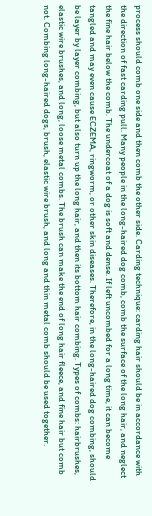process should comb one side and then comb the other side. Carding technique: carding hair should be in accordance with the direction of fast carding pull. Many people in the long-haired dog comb, comb the surface of the long hair, and neglect the fine hair below the comb. The undercoat of a dog is soft and dense. If left uncombed for a long time, it can become tangled and may even cause ECZEMA, ringworm, or other skin diseases. Therefore, in the long-haired dog combing, should be layer by layer combing, but also turn up the long hair, and then its bottom hair combing. Types of combs: hairbrushes, elastic wire brushes, and long, loose metal combs. The brush can make the end of long hair fleece, and fine hair but comb not. Combing long-haired dogs, brush, elastic wire brush, and long and thin metal comb should be used together.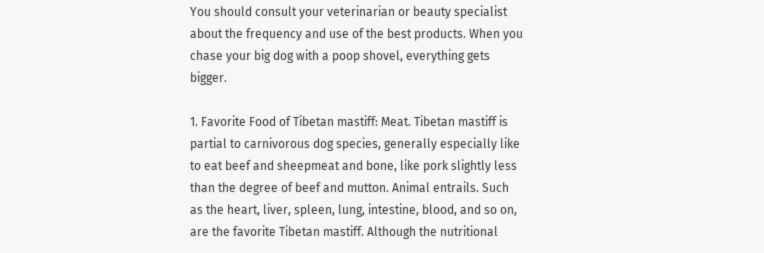You should consult your veterinarian or beauty specialist about the frequency and use of the best products. When you chase your big dog with a poop shovel, everything gets bigger.

1. Favorite Food of Tibetan mastiff: Meat. Tibetan mastiff is partial to carnivorous dog species, generally especially like to eat beef and sheepmeat and bone, like pork slightly less than the degree of beef and mutton. Animal entrails. Such as the heart, liver, spleen, lung, intestine, blood, and so on, are the favorite Tibetan mastiff. Although the nutritional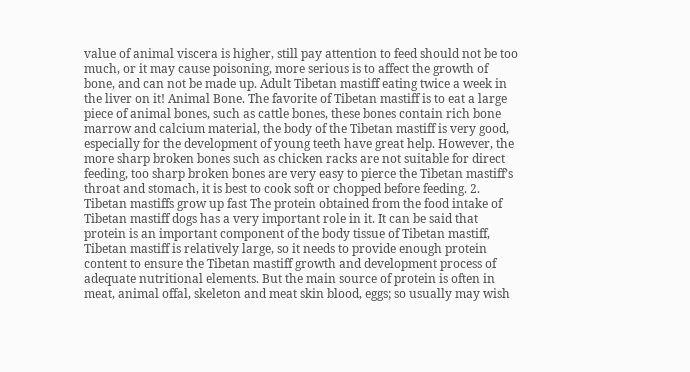value of animal viscera is higher, still pay attention to feed should not be too much, or it may cause poisoning, more serious is to affect the growth of bone, and can not be made up. Adult Tibetan mastiff eating twice a week in the liver on it! Animal Bone. The favorite of Tibetan mastiff is to eat a large piece of animal bones, such as cattle bones, these bones contain rich bone marrow and calcium material, the body of the Tibetan mastiff is very good, especially for the development of young teeth have great help. However, the more sharp broken bones such as chicken racks are not suitable for direct feeding, too sharp broken bones are very easy to pierce the Tibetan mastiff’s throat and stomach, it is best to cook soft or chopped before feeding. 2. Tibetan mastiffs grow up fast The protein obtained from the food intake of Tibetan mastiff dogs has a very important role in it. It can be said that protein is an important component of the body tissue of Tibetan mastiff, Tibetan mastiff is relatively large, so it needs to provide enough protein content to ensure the Tibetan mastiff growth and development process of adequate nutritional elements. But the main source of protein is often in meat, animal offal, skeleton and meat skin blood, eggs; so usually may wish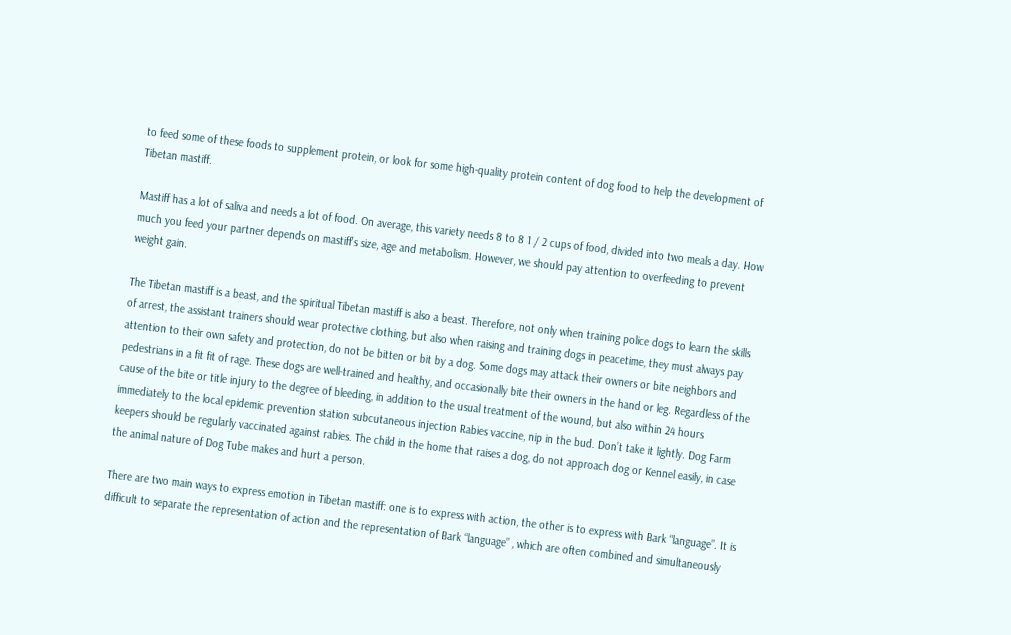to feed some of these foods to supplement protein, or look for some high-quality protein content of dog food to help the development of Tibetan mastiff.

Mastiff has a lot of saliva and needs a lot of food. On average, this variety needs 8 to 8 1 / 2 cups of food, divided into two meals a day. How much you feed your partner depends on mastiff's size, age and metabolism. However, we should pay attention to overfeeding to prevent weight gain.

The Tibetan mastiff is a beast, and the spiritual Tibetan mastiff is also a beast. Therefore, not only when training police dogs to learn the skills of arrest, the assistant trainers should wear protective clothing, but also when raising and training dogs in peacetime, they must always pay attention to their own safety and protection, do not be bitten or bit by a dog. Some dogs may attack their owners or bite neighbors and pedestrians in a fit fit of rage. These dogs are well-trained and healthy, and occasionally bite their owners in the hand or leg. Regardless of the cause of the bite or title injury to the degree of bleeding, in addition to the usual treatment of the wound, but also within 24 hours immediately to the local epidemic prevention station subcutaneous injection Rabies vaccine, nip in the bud. Don’t take it lightly. Dog Farm keepers should be regularly vaccinated against rabies. The child in the home that raises a dog, do not approach dog or Kennel easily, in case the animal nature of Dog Tube makes and hurt a person.

There are two main ways to express emotion in Tibetan mastiff: one is to express with action, the other is to express with Bark “language”. It is difficult to separate the representation of action and the representation of Bark “language” , which are often combined and simultaneously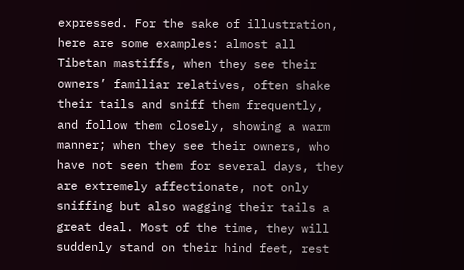expressed. For the sake of illustration, here are some examples: almost all Tibetan mastiffs, when they see their owners’ familiar relatives, often shake their tails and sniff them frequently, and follow them closely, showing a warm manner; when they see their owners, who have not seen them for several days, they are extremely affectionate, not only sniffing but also wagging their tails a great deal. Most of the time, they will suddenly stand on their hind feet, rest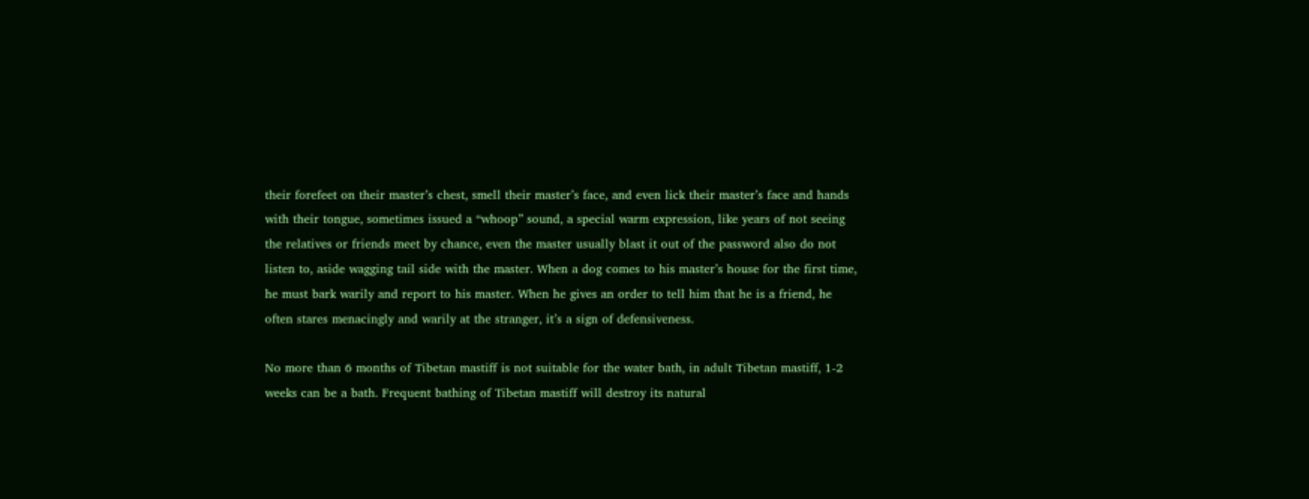their forefeet on their master’s chest, smell their master’s face, and even lick their master’s face and hands with their tongue, sometimes issued a “whoop” sound, a special warm expression, like years of not seeing the relatives or friends meet by chance, even the master usually blast it out of the password also do not listen to, aside wagging tail side with the master. When a dog comes to his master’s house for the first time, he must bark warily and report to his master. When he gives an order to tell him that he is a friend, he often stares menacingly and warily at the stranger, it’s a sign of defensiveness.

No more than 6 months of Tibetan mastiff is not suitable for the water bath, in adult Tibetan mastiff, 1-2 weeks can be a bath. Frequent bathing of Tibetan mastiff will destroy its natural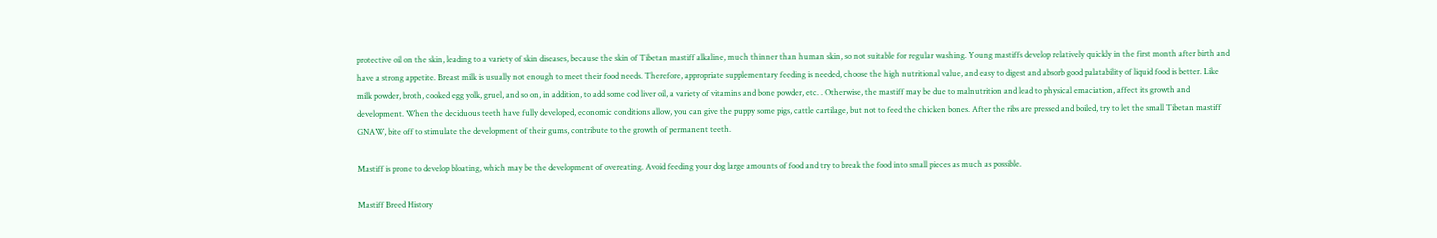protective oil on the skin, leading to a variety of skin diseases, because the skin of Tibetan mastiff alkaline, much thinner than human skin, so not suitable for regular washing. Young mastiffs develop relatively quickly in the first month after birth and have a strong appetite. Breast milk is usually not enough to meet their food needs. Therefore, appropriate supplementary feeding is needed, choose the high nutritional value, and easy to digest and absorb good palatability of liquid food is better. Like milk powder, broth, cooked egg yolk, gruel, and so on, in addition, to add some cod liver oil, a variety of vitamins and bone powder, etc. . Otherwise, the mastiff may be due to malnutrition and lead to physical emaciation, affect its growth and development. When the deciduous teeth have fully developed, economic conditions allow, you can give the puppy some pigs, cattle cartilage, but not to feed the chicken bones. After the ribs are pressed and boiled, try to let the small Tibetan mastiff GNAW, bite off to stimulate the development of their gums, contribute to the growth of permanent teeth.

Mastiff is prone to develop bloating, which may be the development of overeating. Avoid feeding your dog large amounts of food and try to break the food into small pieces as much as possible.

Mastiff Breed History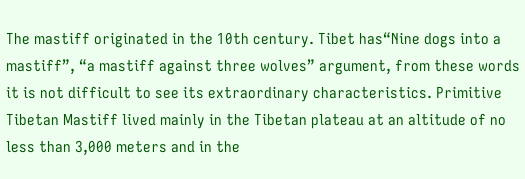The mastiff originated in the 10th century. Tibet has“Nine dogs into a mastiff”, “a mastiff against three wolves” argument, from these words it is not difficult to see its extraordinary characteristics. Primitive Tibetan Mastiff lived mainly in the Tibetan plateau at an altitude of no less than 3,000 meters and in the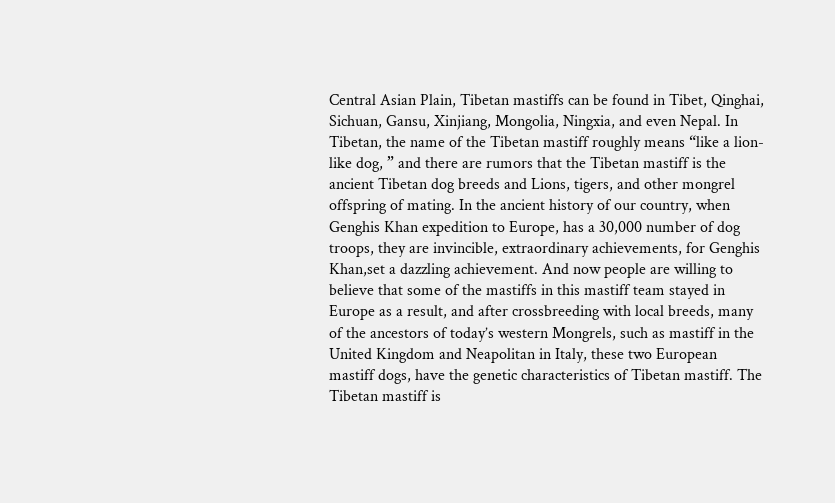Central Asian Plain, Tibetan mastiffs can be found in Tibet, Qinghai, Sichuan, Gansu, Xinjiang, Mongolia, Ningxia, and even Nepal. In Tibetan, the name of the Tibetan mastiff roughly means “like a lion-like dog, ” and there are rumors that the Tibetan mastiff is the ancient Tibetan dog breeds and Lions, tigers, and other mongrel offspring of mating. In the ancient history of our country, when Genghis Khan expedition to Europe, has a 30,000 number of dog troops, they are invincible, extraordinary achievements, for Genghis Khan,set a dazzling achievement. And now people are willing to believe that some of the mastiffs in this mastiff team stayed in Europe as a result, and after crossbreeding with local breeds, many of the ancestors of today’s western Mongrels, such as mastiff in the United Kingdom and Neapolitan in Italy, these two European mastiff dogs, have the genetic characteristics of Tibetan mastiff. The Tibetan mastiff is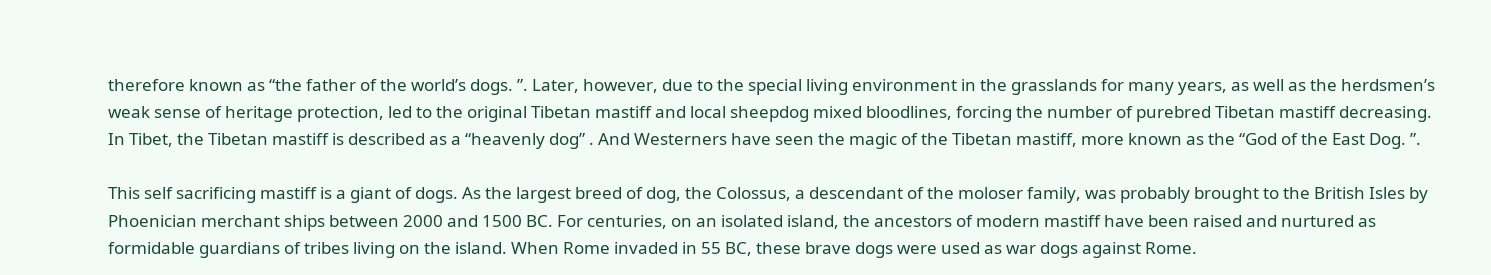therefore known as “the father of the world’s dogs. ”. Later, however, due to the special living environment in the grasslands for many years, as well as the herdsmen’s weak sense of heritage protection, led to the original Tibetan mastiff and local sheepdog mixed bloodlines, forcing the number of purebred Tibetan mastiff decreasing. In Tibet, the Tibetan mastiff is described as a “heavenly dog” . And Westerners have seen the magic of the Tibetan mastiff, more known as the “God of the East Dog. ”.

This self sacrificing mastiff is a giant of dogs. As the largest breed of dog, the Colossus, a descendant of the moloser family, was probably brought to the British Isles by Phoenician merchant ships between 2000 and 1500 BC. For centuries, on an isolated island, the ancestors of modern mastiff have been raised and nurtured as formidable guardians of tribes living on the island. When Rome invaded in 55 BC, these brave dogs were used as war dogs against Rome.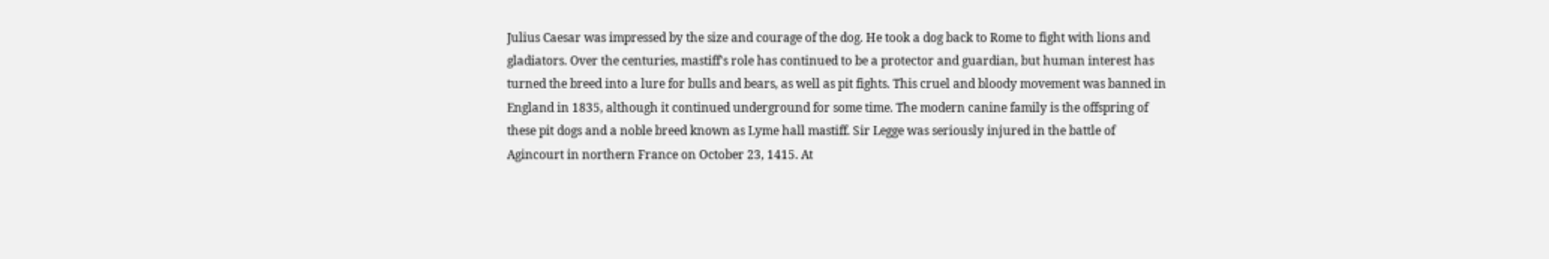Julius Caesar was impressed by the size and courage of the dog. He took a dog back to Rome to fight with lions and gladiators. Over the centuries, mastiff's role has continued to be a protector and guardian, but human interest has turned the breed into a lure for bulls and bears, as well as pit fights. This cruel and bloody movement was banned in England in 1835, although it continued underground for some time. The modern canine family is the offspring of these pit dogs and a noble breed known as Lyme hall mastiff. Sir Legge was seriously injured in the battle of Agincourt in northern France on October 23, 1415. At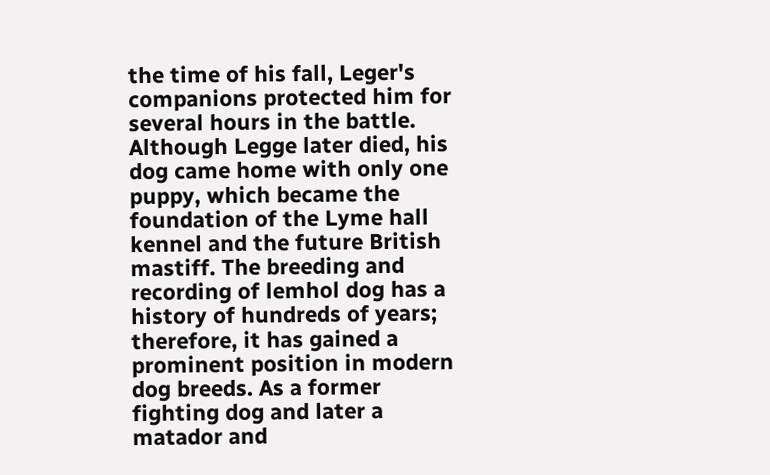the time of his fall, Leger's companions protected him for several hours in the battle. Although Legge later died, his dog came home with only one puppy, which became the foundation of the Lyme hall kennel and the future British mastiff. The breeding and recording of lemhol dog has a history of hundreds of years; therefore, it has gained a prominent position in modern dog breeds. As a former fighting dog and later a matador and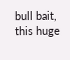bull bait, this huge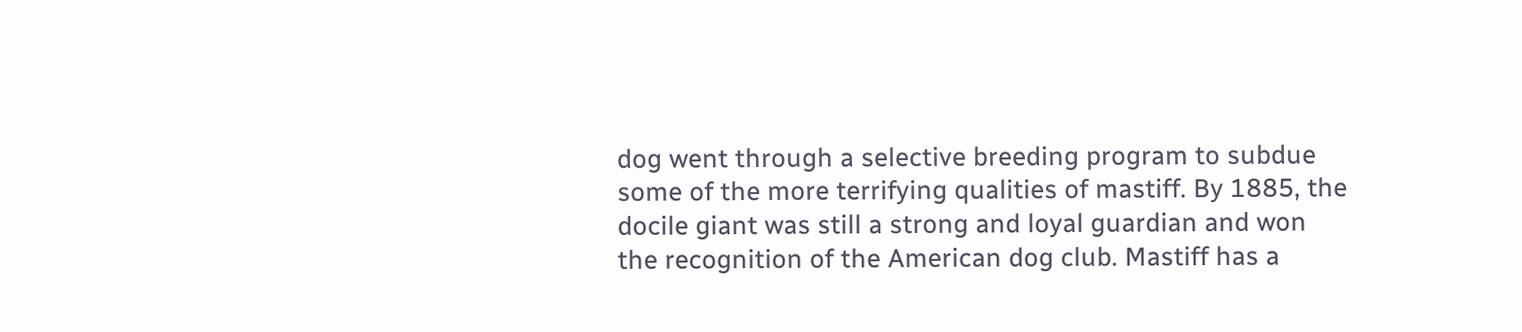dog went through a selective breeding program to subdue some of the more terrifying qualities of mastiff. By 1885, the docile giant was still a strong and loyal guardian and won the recognition of the American dog club. Mastiff has a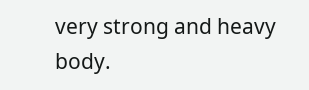very strong and heavy body.